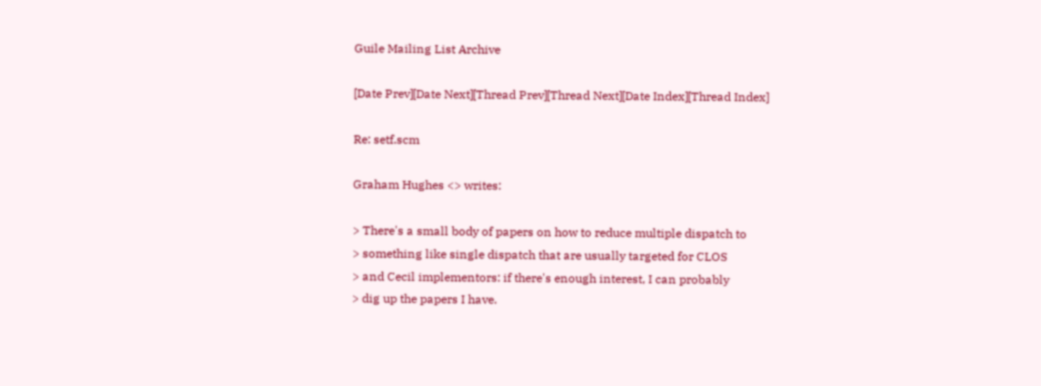Guile Mailing List Archive

[Date Prev][Date Next][Thread Prev][Thread Next][Date Index][Thread Index]

Re: setf.scm

Graham Hughes <> writes:

> There's a small body of papers on how to reduce multiple dispatch to
> something like single dispatch that are usually targeted for CLOS
> and Cecil implementors: if there's enough interest, I can probably
> dig up the papers I have.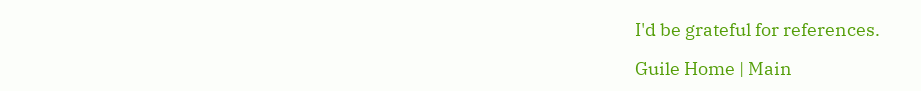I'd be grateful for references.

Guile Home | Main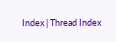Index | Thread Index